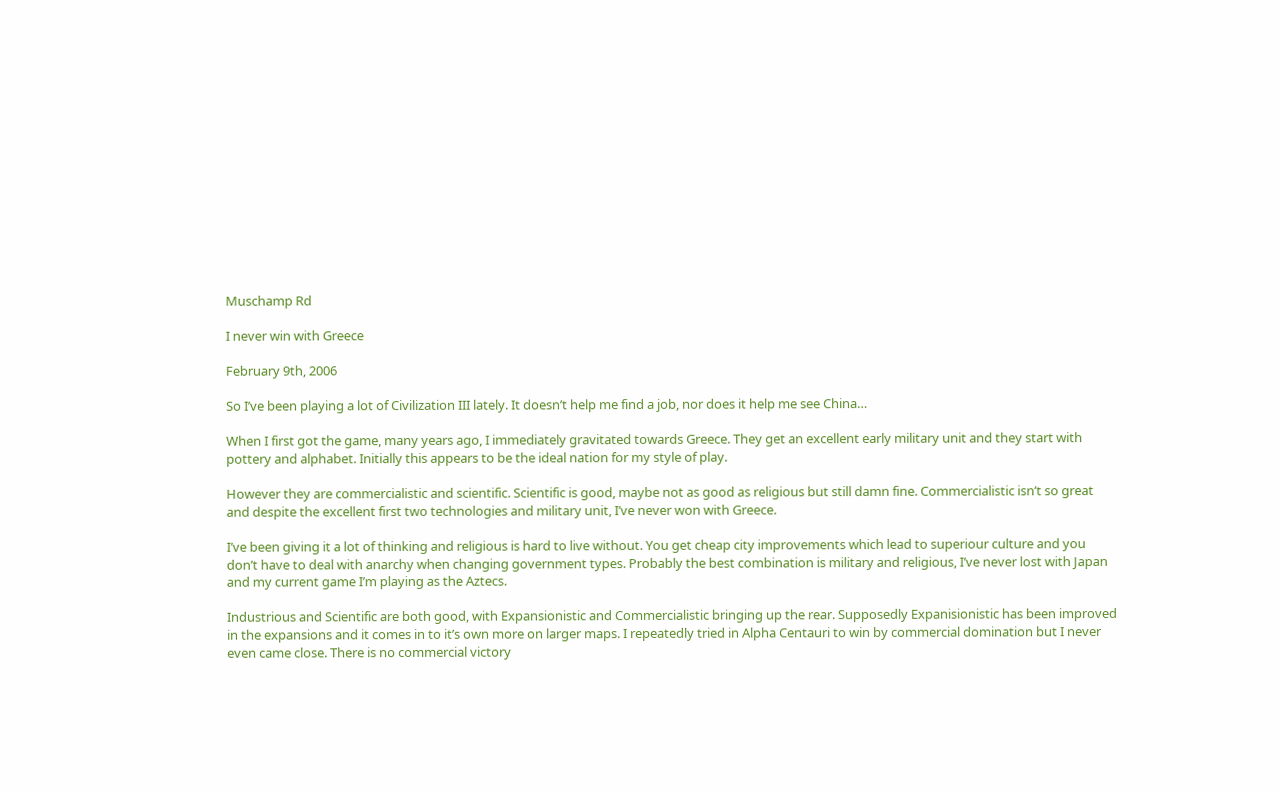Muschamp Rd

I never win with Greece

February 9th, 2006

So I’ve been playing a lot of Civilization III lately. It doesn’t help me find a job, nor does it help me see China…

When I first got the game, many years ago, I immediately gravitated towards Greece. They get an excellent early military unit and they start with pottery and alphabet. Initially this appears to be the ideal nation for my style of play.

However they are commercialistic and scientific. Scientific is good, maybe not as good as religious but still damn fine. Commercialistic isn’t so great and despite the excellent first two technologies and military unit, I’ve never won with Greece.

I’ve been giving it a lot of thinking and religious is hard to live without. You get cheap city improvements which lead to superiour culture and you don’t have to deal with anarchy when changing government types. Probably the best combination is military and religious, I’ve never lost with Japan and my current game I’m playing as the Aztecs.

Industrious and Scientific are both good, with Expansionistic and Commercialistic bringing up the rear. Supposedly Expanisionistic has been improved in the expansions and it comes in to it’s own more on larger maps. I repeatedly tried in Alpha Centauri to win by commercial domination but I never even came close. There is no commercial victory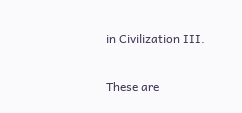in Civilization III.

These are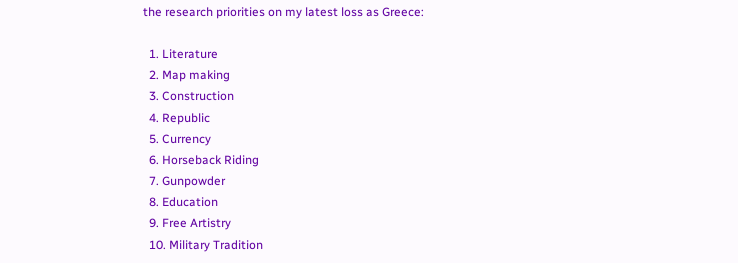the research priorities on my latest loss as Greece:

  1. Literature
  2. Map making
  3. Construction
  4. Republic
  5. Currency
  6. Horseback Riding
  7. Gunpowder
  8. Education
  9. Free Artistry
  10. Military Tradition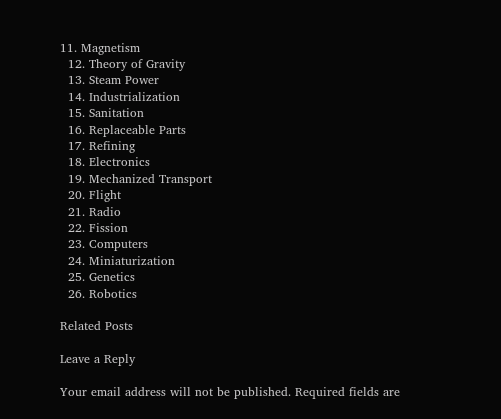11. Magnetism
  12. Theory of Gravity
  13. Steam Power
  14. Industrialization
  15. Sanitation
  16. Replaceable Parts
  17. Refining
  18. Electronics
  19. Mechanized Transport
  20. Flight
  21. Radio
  22. Fission
  23. Computers
  24. Miniaturization
  25. Genetics
  26. Robotics

Related Posts

Leave a Reply

Your email address will not be published. Required fields are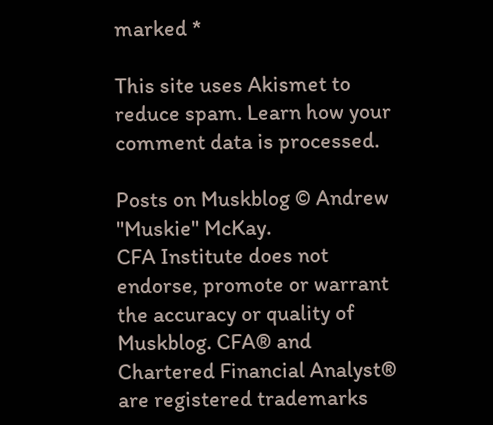marked *

This site uses Akismet to reduce spam. Learn how your comment data is processed.

Posts on Muskblog © Andrew "Muskie" McKay.
CFA Institute does not endorse, promote or warrant the accuracy or quality of Muskblog. CFA® and Chartered Financial Analyst® are registered trademarks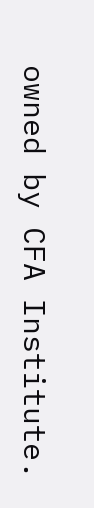owned by CFA Institute.